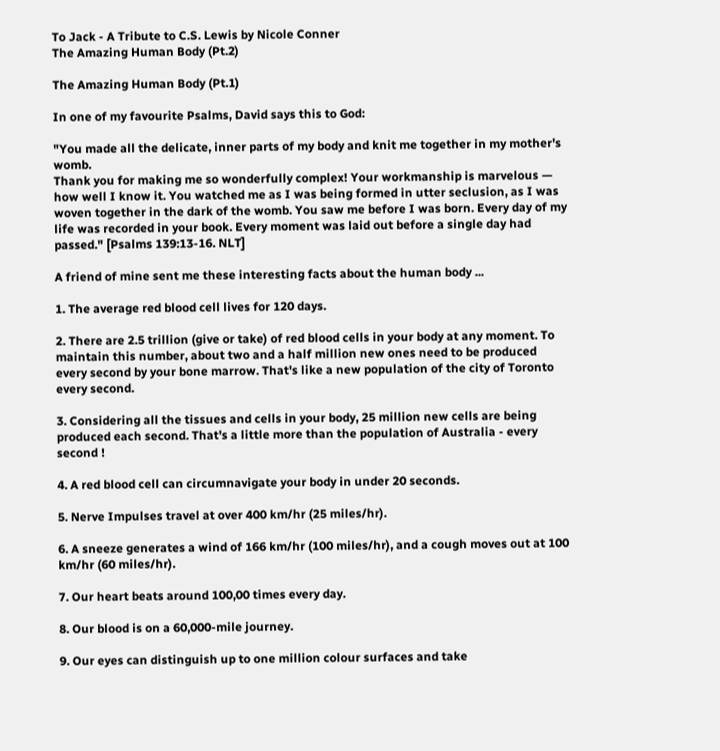To Jack - A Tribute to C.S. Lewis by Nicole Conner
The Amazing Human Body (Pt.2)

The Amazing Human Body (Pt.1)

In one of my favourite Psalms, David says this to God:

"You made all the delicate, inner parts of my body and knit me together in my mother's womb.
Thank you for making me so wonderfully complex! Your workmanship is marvelous — how well I know it. You watched me as I was being formed in utter seclusion, as I was woven together in the dark of the womb. You saw me before I was born. Every day of my life was recorded in your book. Every moment was laid out before a single day had passed." [Psalms 139:13-16. NLT]

A friend of mine sent me these interesting facts about the human body ...

1. The average red blood cell lives for 120 days.

2. There are 2.5 trillion (give or take) of red blood cells in your body at any moment. To maintain this number, about two and a half million new ones need to be produced every second by your bone marrow. That's like a new population of the city of Toronto every second.

3. Considering all the tissues and cells in your body, 25 million new cells are being produced each second. That's a little more than the population of Australia - every second !

4. A red blood cell can circumnavigate your body in under 20 seconds.

5. Nerve Impulses travel at over 400 km/hr (25 miles/hr).

6. A sneeze generates a wind of 166 km/hr (100 miles/hr), and a cough moves out at 100 km/hr (60 miles/hr).

7. Our heart beats around 100,00 times every day.

8. Our blood is on a 60,000-mile journey.

9. Our eyes can distinguish up to one million colour surfaces and take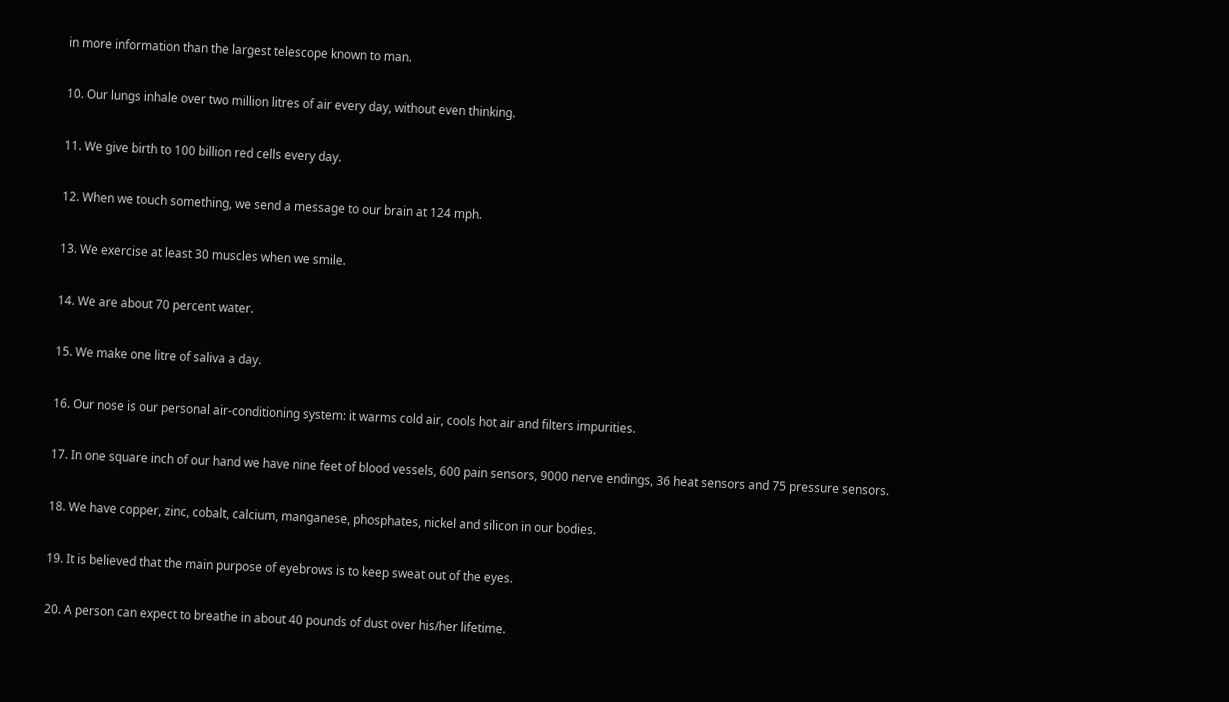in more information than the largest telescope known to man.

10. Our lungs inhale over two million litres of air every day, without even thinking.

11. We give birth to 100 billion red cells every day.

12. When we touch something, we send a message to our brain at 124 mph.

13. We exercise at least 30 muscles when we smile.

14. We are about 70 percent water.

15. We make one litre of saliva a day.

16. Our nose is our personal air-conditioning system: it warms cold air, cools hot air and filters impurities.

17. In one square inch of our hand we have nine feet of blood vessels, 600 pain sensors, 9000 nerve endings, 36 heat sensors and 75 pressure sensors.

18. We have copper, zinc, cobalt, calcium, manganese, phosphates, nickel and silicon in our bodies.

19. It is believed that the main purpose of eyebrows is to keep sweat out of the eyes.

20. A person can expect to breathe in about 40 pounds of dust over his/her lifetime.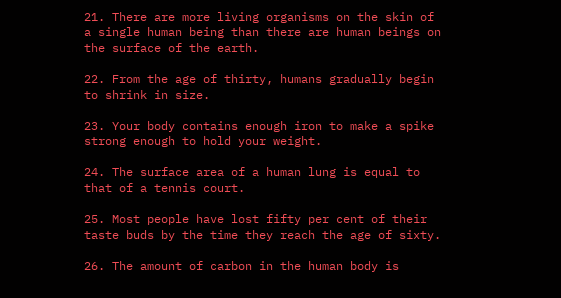21. There are more living organisms on the skin of a single human being than there are human beings on the surface of the earth.

22. From the age of thirty, humans gradually begin to shrink in size.

23. Your body contains enough iron to make a spike strong enough to hold your weight.

24. The surface area of a human lung is equal to that of a tennis court.

25. Most people have lost fifty per cent of their taste buds by the time they reach the age of sixty.

26. The amount of carbon in the human body is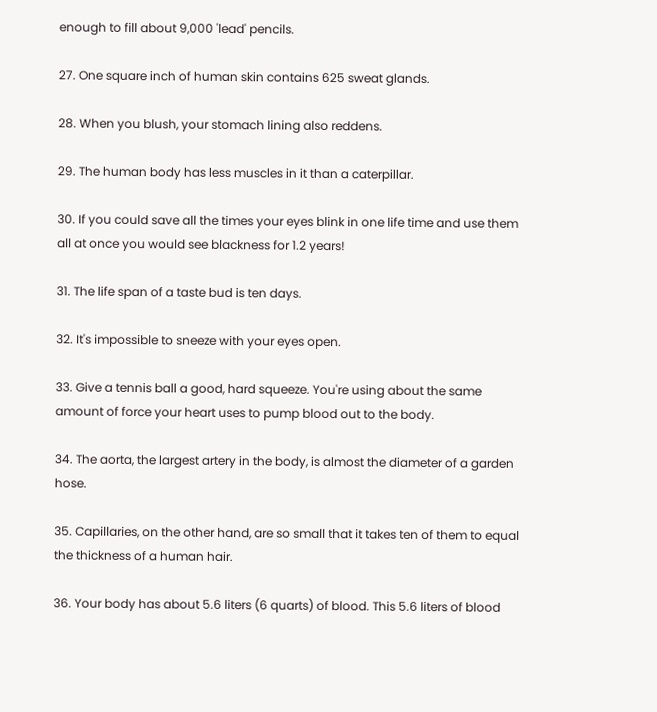enough to fill about 9,000 'lead' pencils.

27. One square inch of human skin contains 625 sweat glands.

28. When you blush, your stomach lining also reddens.

29. The human body has less muscles in it than a caterpillar.

30. If you could save all the times your eyes blink in one life time and use them all at once you would see blackness for 1.2 years!

31. The life span of a taste bud is ten days.

32. It's impossible to sneeze with your eyes open.

33. Give a tennis ball a good, hard squeeze. You're using about the same amount of force your heart uses to pump blood out to the body.

34. The aorta, the largest artery in the body, is almost the diameter of a garden hose.

35. Capillaries, on the other hand, are so small that it takes ten of them to equal the thickness of a human hair.

36. Your body has about 5.6 liters (6 quarts) of blood. This 5.6 liters of blood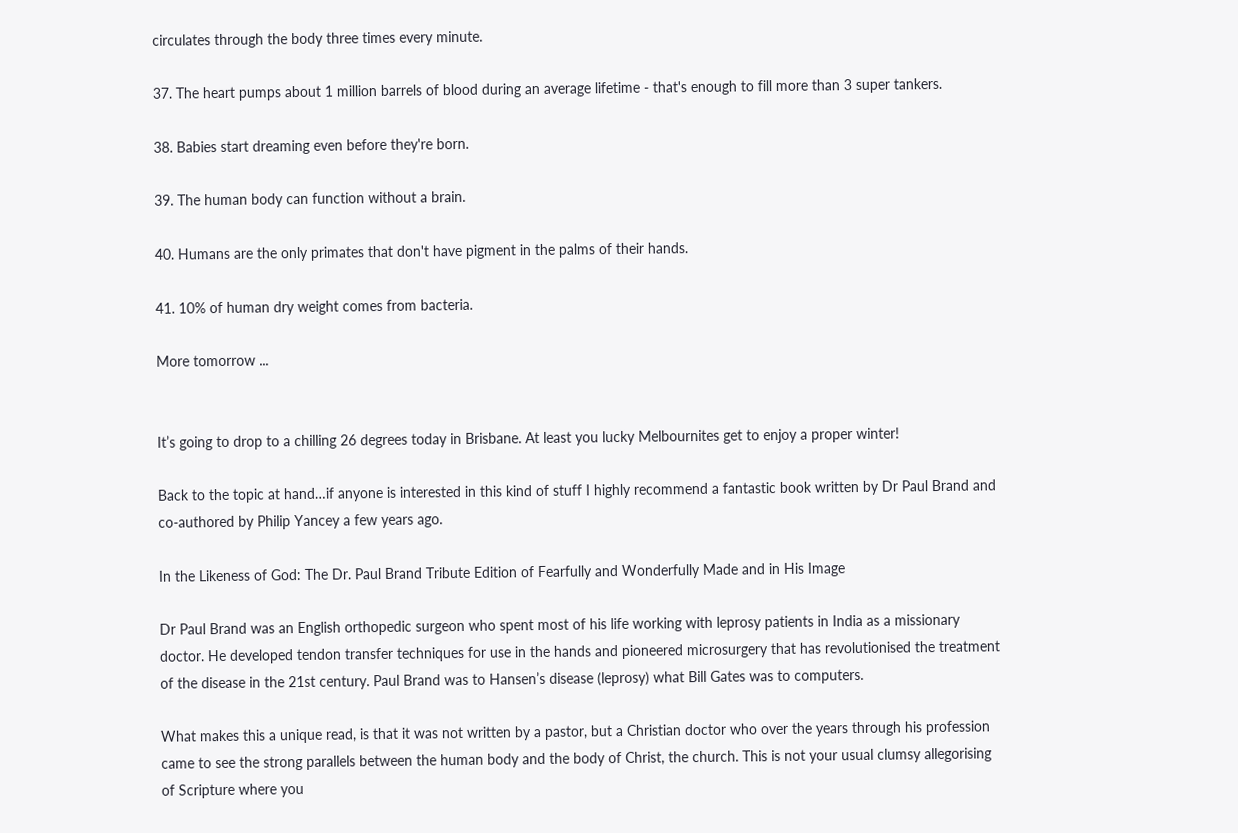circulates through the body three times every minute.

37. The heart pumps about 1 million barrels of blood during an average lifetime - that's enough to fill more than 3 super tankers.

38. Babies start dreaming even before they're born.

39. The human body can function without a brain.

40. Humans are the only primates that don't have pigment in the palms of their hands.

41. 10% of human dry weight comes from bacteria.

More tomorrow ...


It’s going to drop to a chilling 26 degrees today in Brisbane. At least you lucky Melbournites get to enjoy a proper winter!

Back to the topic at hand…if anyone is interested in this kind of stuff I highly recommend a fantastic book written by Dr Paul Brand and co-authored by Philip Yancey a few years ago.

In the Likeness of God: The Dr. Paul Brand Tribute Edition of Fearfully and Wonderfully Made and in His Image

Dr Paul Brand was an English orthopedic surgeon who spent most of his life working with leprosy patients in India as a missionary doctor. He developed tendon transfer techniques for use in the hands and pioneered microsurgery that has revolutionised the treatment of the disease in the 21st century. Paul Brand was to Hansen’s disease (leprosy) what Bill Gates was to computers.

What makes this a unique read, is that it was not written by a pastor, but a Christian doctor who over the years through his profession came to see the strong parallels between the human body and the body of Christ, the church. This is not your usual clumsy allegorising of Scripture where you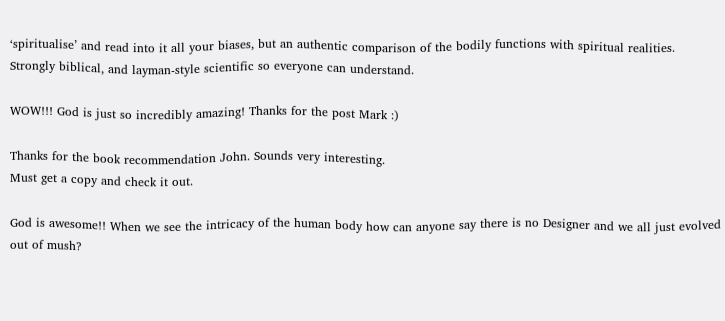‘spiritualise’ and read into it all your biases, but an authentic comparison of the bodily functions with spiritual realities. Strongly biblical, and layman-style scientific so everyone can understand.

WOW!!! God is just so incredibly amazing! Thanks for the post Mark :)

Thanks for the book recommendation John. Sounds very interesting.
Must get a copy and check it out.

God is awesome!! When we see the intricacy of the human body how can anyone say there is no Designer and we all just evolved out of mush?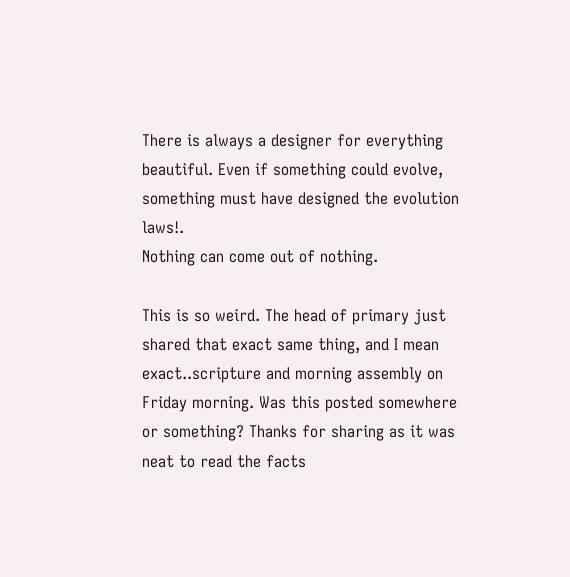There is always a designer for everything beautiful. Even if something could evolve, something must have designed the evolution laws!.
Nothing can come out of nothing.

This is so weird. The head of primary just shared that exact same thing, and I mean exact..scripture and morning assembly on Friday morning. Was this posted somewhere or something? Thanks for sharing as it was neat to read the facts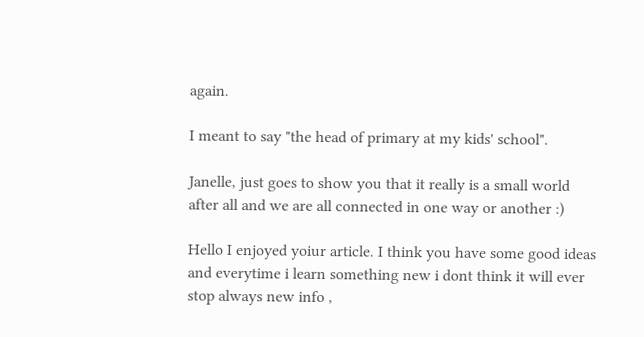again.

I meant to say "the head of primary at my kids' school".

Janelle, just goes to show you that it really is a small world after all and we are all connected in one way or another :)

Hello I enjoyed yoiur article. I think you have some good ideas and everytime i learn something new i dont think it will ever stop always new info ,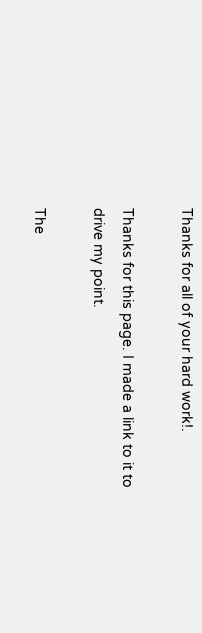Thanks for all of your hard work!.

Thanks for this page. I made a link to it to drive my point.

The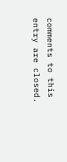comments to this entry are closed.